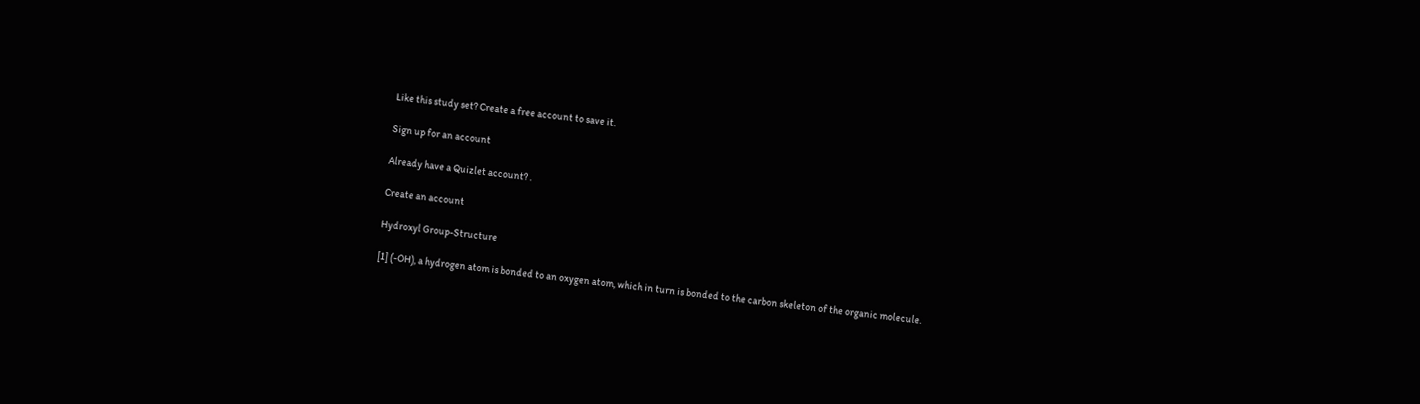Like this study set? Create a free account to save it.

Sign up for an account

Already have a Quizlet account? .

Create an account

Hydroxyl Group-Structure

[1] (-OH), a hydrogen atom is bonded to an oxygen atom, which in turn is bonded to the carbon skeleton of the organic molecule.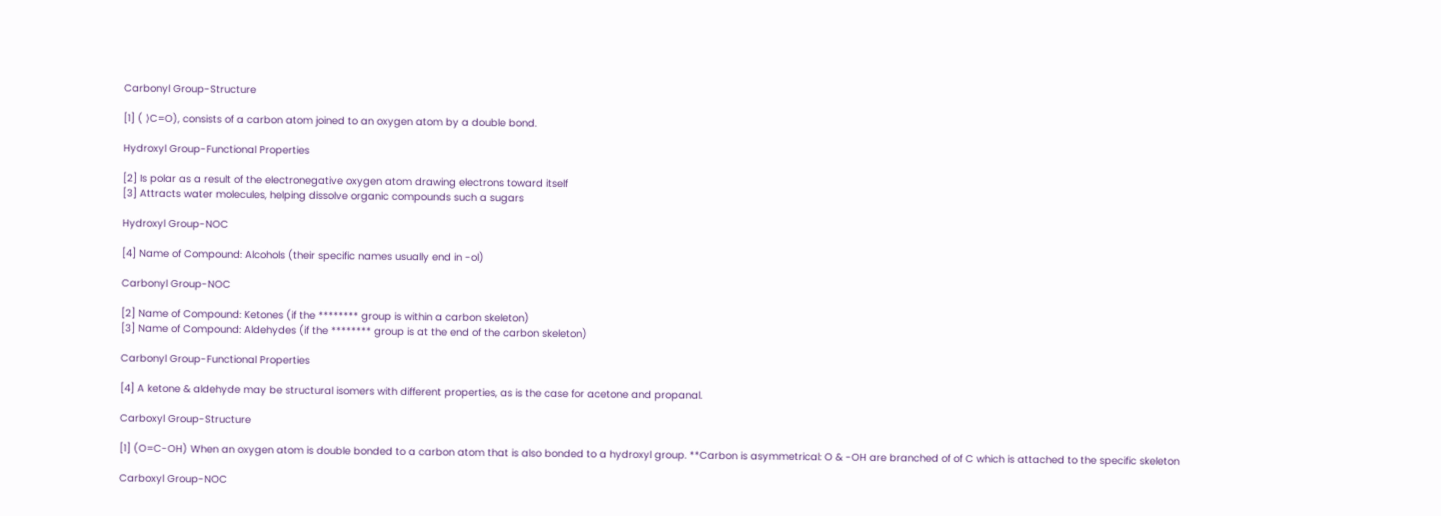Carbonyl Group-Structure

[1] ( ⟩C=O), consists of a carbon atom joined to an oxygen atom by a double bond.

Hydroxyl Group-Functional Properties

[2] Is polar as a result of the electronegative oxygen atom drawing electrons toward itself
[3] Attracts water molecules, helping dissolve organic compounds such a sugars

Hydroxyl Group-NOC

[4] Name of Compound: Alcohols (their specific names usually end in -ol)

Carbonyl Group-NOC

[2] Name of Compound: Ketones (if the ******** group is within a carbon skeleton)
[3] Name of Compound: Aldehydes (if the ******** group is at the end of the carbon skeleton)

Carbonyl Group-Functional Properties

[4] A ketone & aldehyde may be structural isomers with different properties, as is the case for acetone and propanal.

Carboxyl Group-Structure

[1] (O=C-OH) When an oxygen atom is double bonded to a carbon atom that is also bonded to a hydroxyl group. **Carbon is asymmetrical: O & -OH are branched of of C which is attached to the specific skeleton

Carboxyl Group-NOC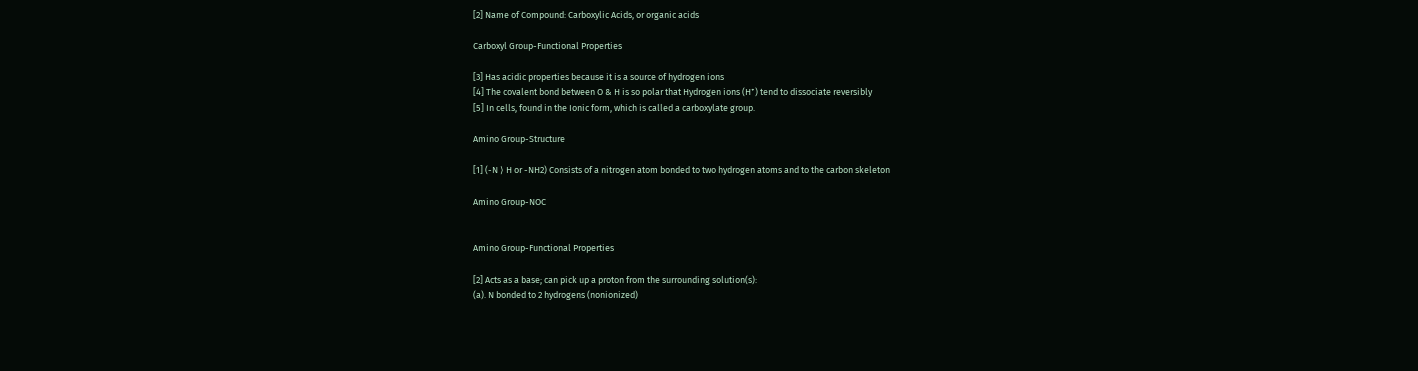[2] Name of Compound: Carboxylic Acids, or organic acids

Carboxyl Group-Functional Properties

[3] Has acidic properties because it is a source of hydrogen ions
[4] The covalent bond between O & H is so polar that Hydrogen ions (H⁺) tend to dissociate reversibly
[5] In cells, found in the Ionic form, which is called a carboxylate group.

Amino Group-Structure

[1] (-N ⟩ H or -NH2) Consists of a nitrogen atom bonded to two hydrogen atoms and to the carbon skeleton

Amino Group-NOC


Amino Group-Functional Properties

[2] Acts as a base; can pick up a proton from the surrounding solution(s):
(a). N bonded to 2 hydrogens (nonionized)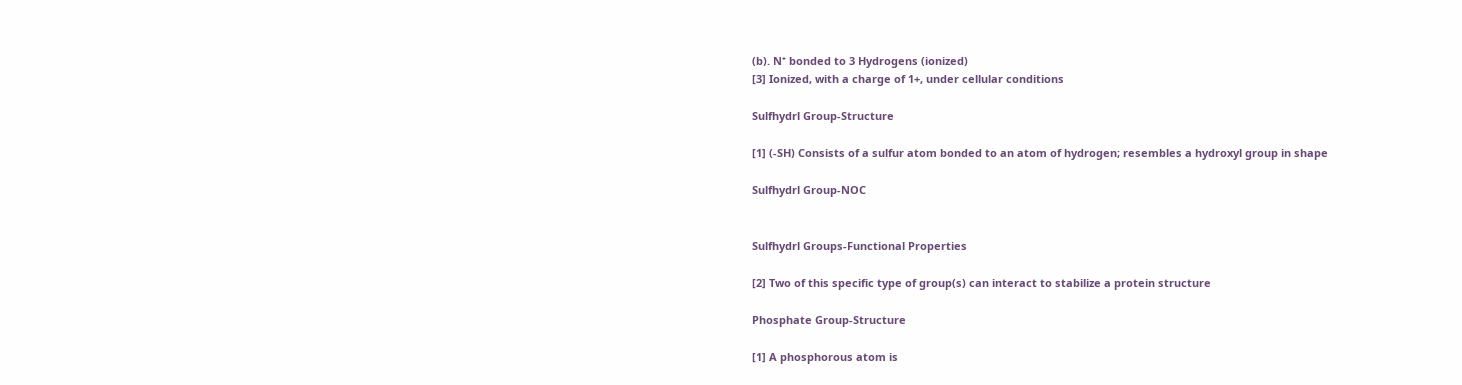(b). N⁺ bonded to 3 Hydrogens (ionized)
[3] Ionized, with a charge of 1+, under cellular conditions

Sulfhydrl Group-Structure

[1] (-SH) Consists of a sulfur atom bonded to an atom of hydrogen; resembles a hydroxyl group in shape

Sulfhydrl Group-NOC


Sulfhydrl Groups-Functional Properties

[2] Two of this specific type of group(s) can interact to stabilize a protein structure

Phosphate Group-Structure

[1] A phosphorous atom is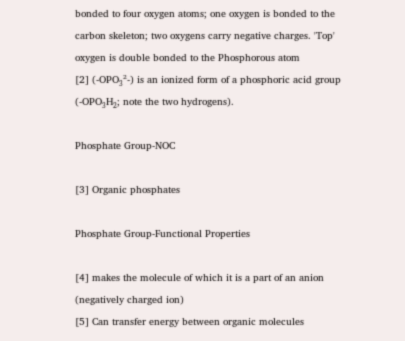bonded to four oxygen atoms; one oxygen is bonded to the carbon skeleton; two oxygens carry negative charges. 'Top' oxygen is double bonded to the Phosphorous atom
[2] (-OPO₃²-) is an ionized form of a phosphoric acid group (-OPO₃H₂; note the two hydrogens).

Phosphate Group-NOC

[3] Organic phosphates

Phosphate Group-Functional Properties

[4] makes the molecule of which it is a part of an anion (negatively charged ion)
[5] Can transfer energy between organic molecules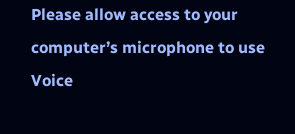Please allow access to your computer’s microphone to use Voice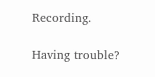Recording.

Having trouble?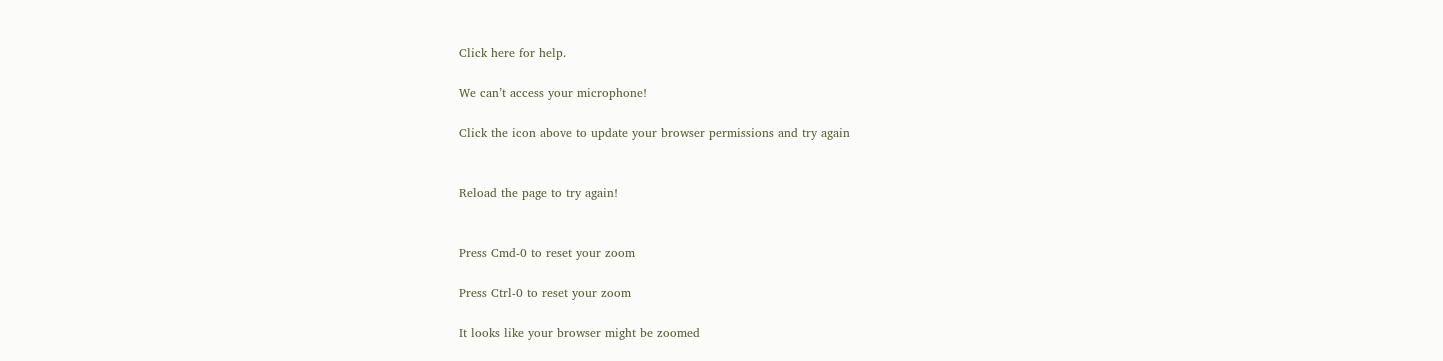Click here for help.

We can’t access your microphone!

Click the icon above to update your browser permissions and try again


Reload the page to try again!


Press Cmd-0 to reset your zoom

Press Ctrl-0 to reset your zoom

It looks like your browser might be zoomed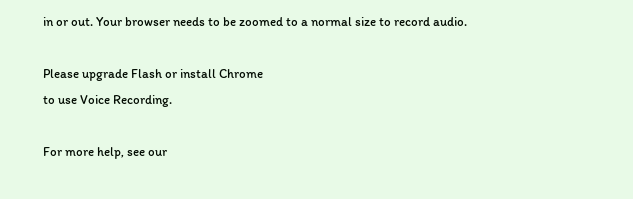in or out. Your browser needs to be zoomed to a normal size to record audio.

Please upgrade Flash or install Chrome
to use Voice Recording.

For more help, see our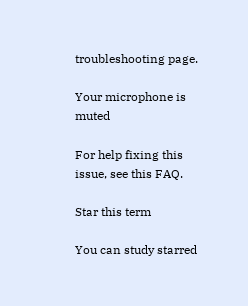troubleshooting page.

Your microphone is muted

For help fixing this issue, see this FAQ.

Star this term

You can study starred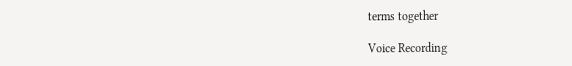terms together

Voice Recording